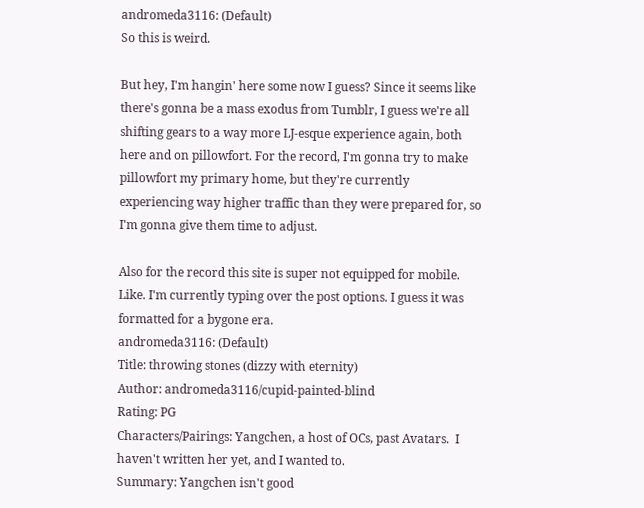andromeda3116: (Default)
So this is weird.

But hey, I'm hangin' here some now I guess? Since it seems like there's gonna be a mass exodus from Tumblr, I guess we're all shifting gears to a way more LJ-esque experience again, both here and on pillowfort. For the record, I'm gonna try to make pillowfort my primary home, but they're currently experiencing way higher traffic than they were prepared for, so I'm gonna give them time to adjust.

Also for the record this site is super not equipped for mobile. Like. I'm currently typing over the post options. I guess it was formatted for a bygone era.
andromeda3116: (Default)
Title: throwing stones (dizzy with eternity)
Author: andromeda3116/cupid-painted-blind
Rating: PG
Characters/Pairings: Yangchen, a host of OCs, past Avatars.  I haven't written her yet, and I wanted to.
Summary: Yangchen isn't good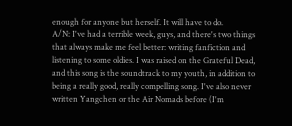enough for anyone but herself. It will have to do.
A/N: I've had a terrible week, guys, and there's two things that always make me feel better: writing fanfiction and listening to some oldies. I was raised on the Grateful Dead, and this song is the soundtrack to my youth, in addition to being a really good, really compelling song. I've also never written Yangchen or the Air Nomads before (I'm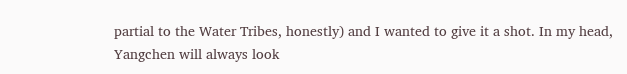partial to the Water Tribes, honestly) and I wanted to give it a shot. In my head, Yangchen will always look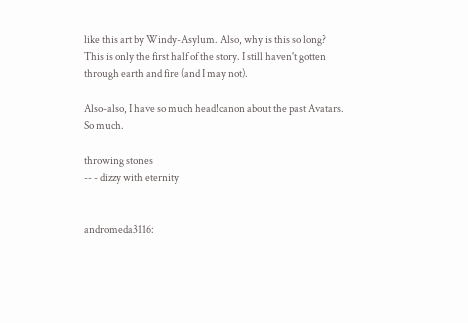like this art by Windy-Asylum. Also, why is this so long? This is only the first half of the story. I still haven't gotten through earth and fire (and I may not).

Also-also, I have so much head!canon about the past Avatars.  So much.

throwing stones
-- - dizzy with eternity


andromeda3116: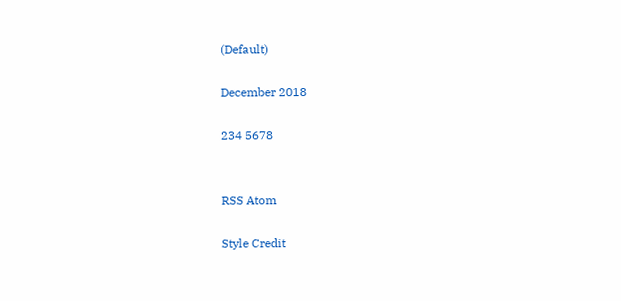(Default)

December 2018

234 5678


RSS Atom

Style Credit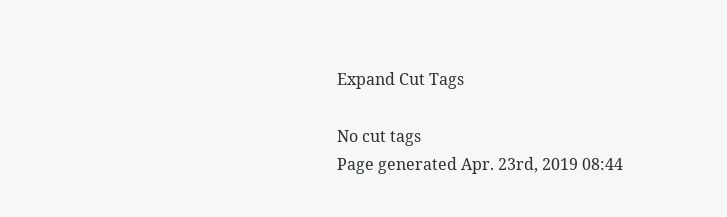Expand Cut Tags

No cut tags
Page generated Apr. 23rd, 2019 08:44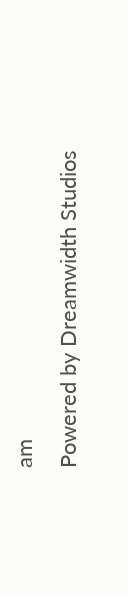am
Powered by Dreamwidth Studios